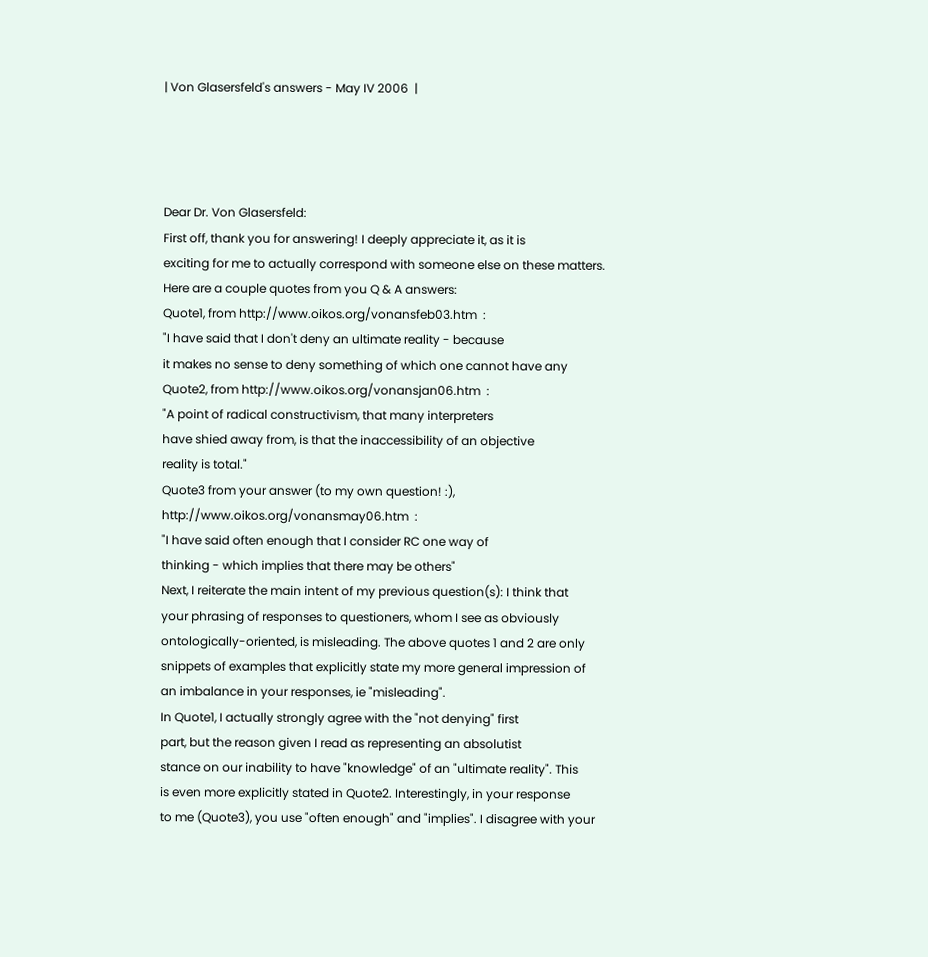| Von Glasersfeld's answers - May IV 2006  |




Dear Dr. Von Glasersfeld:
First off, thank you for answering! I deeply appreciate it, as it is
exciting for me to actually correspond with someone else on these matters.
Here are a couple quotes from you Q & A answers:
Quote1, from http://www.oikos.org/vonansfeb03.htm  :
"I have said that I don't deny an ultimate reality - because
it makes no sense to deny something of which one cannot have any
Quote2, from http://www.oikos.org/vonansjan06.htm  :
"A point of radical constructivism, that many interpreters
have shied away from, is that the inaccessibility of an objective
reality is total."
Quote3 from your answer (to my own question! :),
http://www.oikos.org/vonansmay06.htm  :
"I have said often enough that I consider RC one way of
thinking - which implies that there may be others"
Next, I reiterate the main intent of my previous question(s): I think that
your phrasing of responses to questioners, whom I see as obviously
ontologically-oriented, is misleading. The above quotes 1 and 2 are only
snippets of examples that explicitly state my more general impression of
an imbalance in your responses, ie "misleading".
In Quote1, I actually strongly agree with the "not denying" first
part, but the reason given I read as representing an absolutist
stance on our inability to have "knowledge" of an "ultimate reality". This
is even more explicitly stated in Quote2. Interestingly, in your response
to me (Quote3), you use "often enough" and "implies". I disagree with your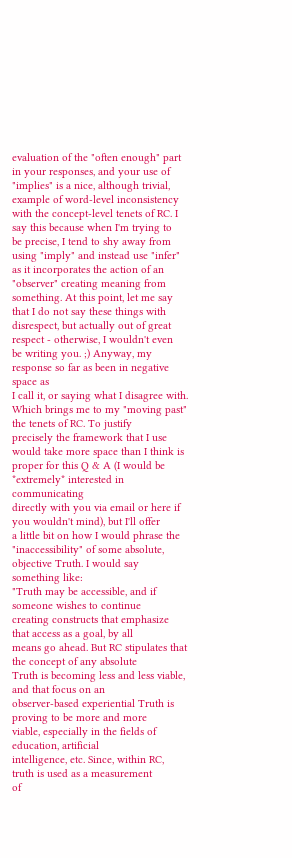evaluation of the "often enough" part in your responses, and your use of
"implies" is a nice, although trivial, example of word-level inconsistency
with the concept-level tenets of RC. I say this because when I'm trying to
be precise, I tend to shy away from using "imply" and instead use "infer"
as it incorporates the action of an "observer" creating meaning from
something. At this point, let me say that I do not say these things with
disrespect, but actually out of great respect - otherwise, I wouldn't even
be writing you. ;) Anyway, my response so far as been in negative space as
I call it, or saying what I disagree with.
Which brings me to my "moving past" the tenets of RC. To justify
precisely the framework that I use would take more space than I think is
proper for this Q & A (I would be *extremely* interested in communicating
directly with you via email or here if you wouldn't mind), but I'll offer
a little bit on how I would phrase the "inaccessibility" of some absolute,
objective Truth. I would say something like:
"Truth may be accessible, and if someone wishes to continue
creating constructs that emphasize that access as a goal, by all
means go ahead. But RC stipulates that the concept of any absolute
Truth is becoming less and less viable, and that focus on an
observer-based experiential Truth is proving to be more and more
viable, especially in the fields of education, artificial
intelligence, etc. Since, within RC, truth is used as a measurement
of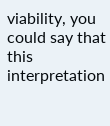viability, you could say that this interpretation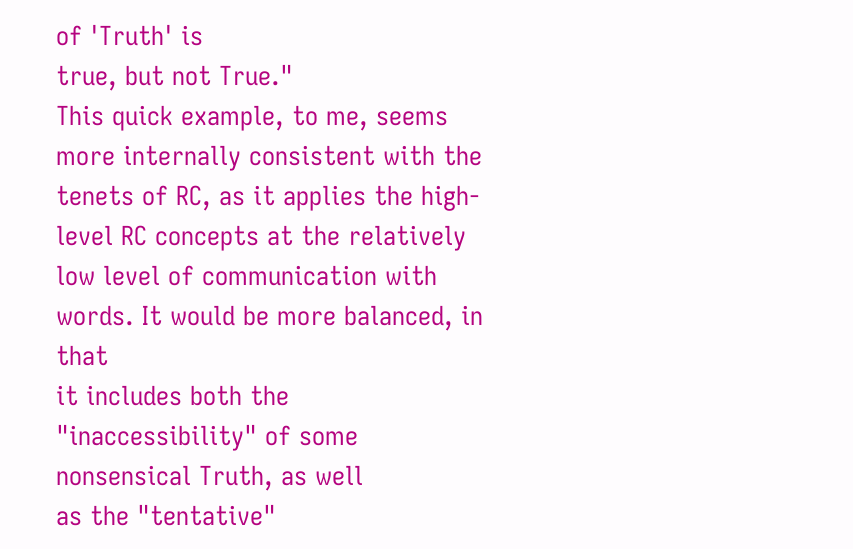of 'Truth' is
true, but not True."
This quick example, to me, seems more internally consistent with the
tenets of RC, as it applies the high-level RC concepts at the relatively
low level of communication with words. It would be more balanced, in that
it includes both the "inaccessibility" of some nonsensical Truth, as well
as the "tentative"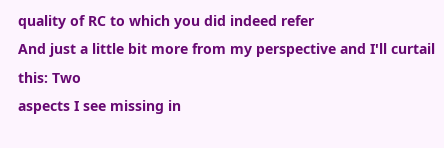quality of RC to which you did indeed refer
And just a little bit more from my perspective and I'll curtail this: Two
aspects I see missing in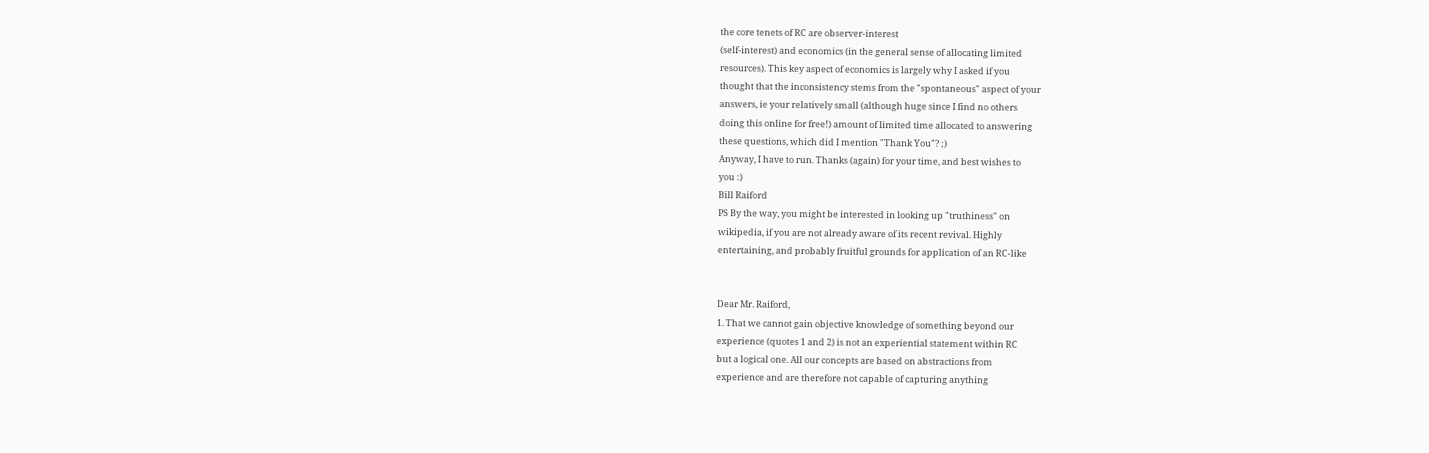the core tenets of RC are observer-interest
(self-interest) and economics (in the general sense of allocating limited
resources). This key aspect of economics is largely why I asked if you
thought that the inconsistency stems from the "spontaneous" aspect of your
answers, ie your relatively small (although huge since I find no others
doing this online for free!) amount of limited time allocated to answering
these questions, which did I mention "Thank You"? ;)
Anyway, I have to run. Thanks (again) for your time, and best wishes to
you :)
Bill Raiford
PS By the way, you might be interested in looking up "truthiness" on
wikipedia, if you are not already aware of its recent revival. Highly
entertaining, and probably fruitful grounds for application of an RC-like


Dear Mr. Raiford,
1. That we cannot gain objective knowledge of something beyond our
experience (quotes 1 and 2) is not an experiential statement within RC
but a logical one. All our concepts are based on abstractions from
experience and are therefore not capable of capturing anything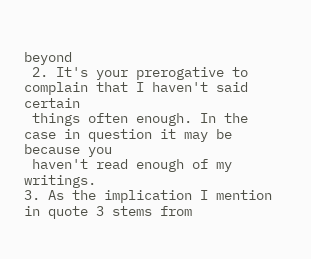beyond
 2. It's your prerogative to complain that I haven't said certain
 things often enough. In the case in question it may be because you
 haven't read enough of my writings.
3. As the implication I mention in quote 3 stems from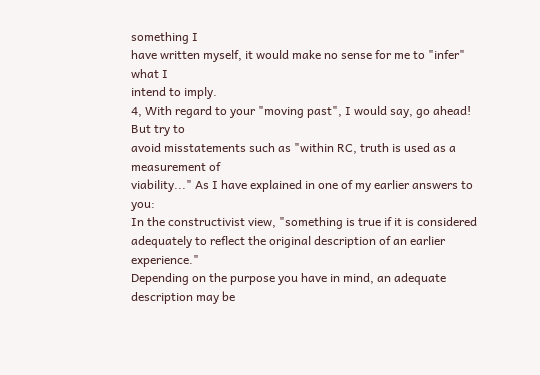something I
have written myself, it would make no sense for me to "infer" what I
intend to imply.
4, With regard to your "moving past", I would say, go ahead! But try to
avoid misstatements such as "within RC, truth is used as a measurement of
viability..." As I have explained in one of my earlier answers to you:
In the constructivist view, "something is true if it is considered
adequately to reflect the original description of an earlier experience."
Depending on the purpose you have in mind, an adequate description may be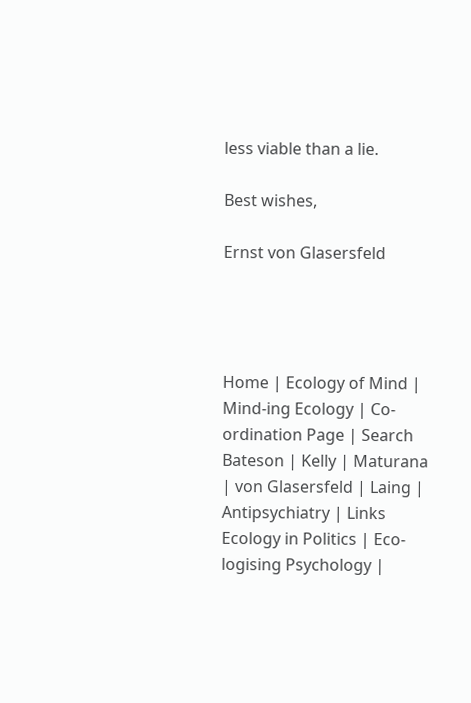less viable than a lie.

Best wishes,

Ernst von Glasersfeld




Home | Ecology of Mind | Mind-ing Ecology | Co-ordination Page | Search
Bateson | Kelly | Maturana | von Glasersfeld | Laing | Antipsychiatry | Links
Ecology in Politics | Eco-logising Psychology |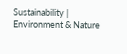Sustainability | Environment & Nature